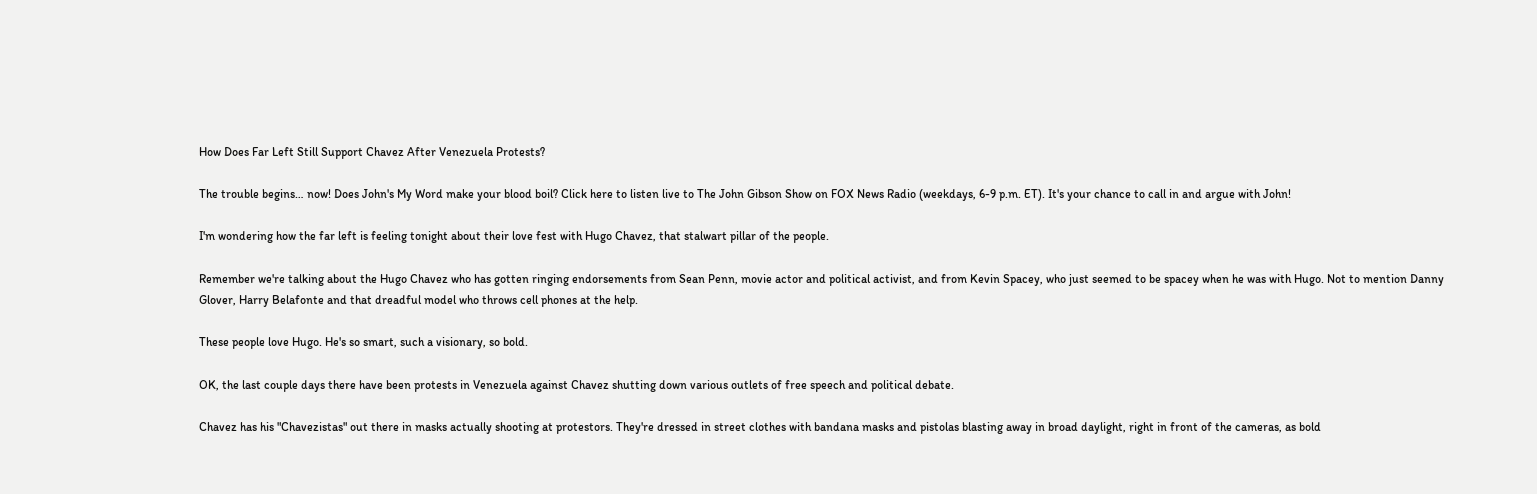How Does Far Left Still Support Chavez After Venezuela Protests?

The trouble begins… now! Does John's My Word make your blood boil? Click here to listen live to The John Gibson Show on FOX News Radio (weekdays, 6-9 p.m. ET). It's your chance to call in and argue with John!

I'm wondering how the far left is feeling tonight about their love fest with Hugo Chavez, that stalwart pillar of the people.

Remember we're talking about the Hugo Chavez who has gotten ringing endorsements from Sean Penn, movie actor and political activist, and from Kevin Spacey, who just seemed to be spacey when he was with Hugo. Not to mention Danny Glover, Harry Belafonte and that dreadful model who throws cell phones at the help.

These people love Hugo. He's so smart, such a visionary, so bold.

OK, the last couple days there have been protests in Venezuela against Chavez shutting down various outlets of free speech and political debate.

Chavez has his "Chavezistas" out there in masks actually shooting at protestors. They're dressed in street clothes with bandana masks and pistolas blasting away in broad daylight, right in front of the cameras, as bold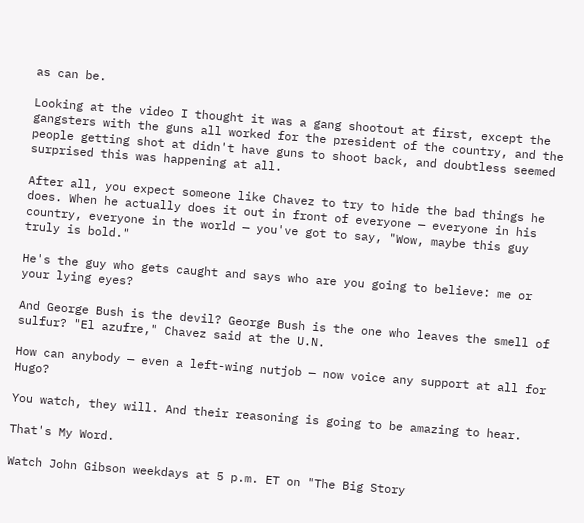as can be.

Looking at the video I thought it was a gang shootout at first, except the gangsters with the guns all worked for the president of the country, and the people getting shot at didn't have guns to shoot back, and doubtless seemed surprised this was happening at all.

After all, you expect someone like Chavez to try to hide the bad things he does. When he actually does it out in front of everyone — everyone in his country, everyone in the world — you've got to say, "Wow, maybe this guy truly is bold."

He's the guy who gets caught and says who are you going to believe: me or your lying eyes?

And George Bush is the devil? George Bush is the one who leaves the smell of sulfur? "El azufre," Chavez said at the U.N.

How can anybody — even a left-wing nutjob — now voice any support at all for Hugo?

You watch, they will. And their reasoning is going to be amazing to hear.

That's My Word.

Watch John Gibson weekdays at 5 p.m. ET on "The Big Story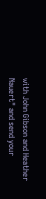with John Gibson and Heather Nauert" and send your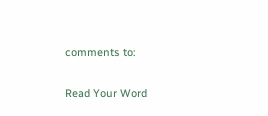comments to:

Read Your Word